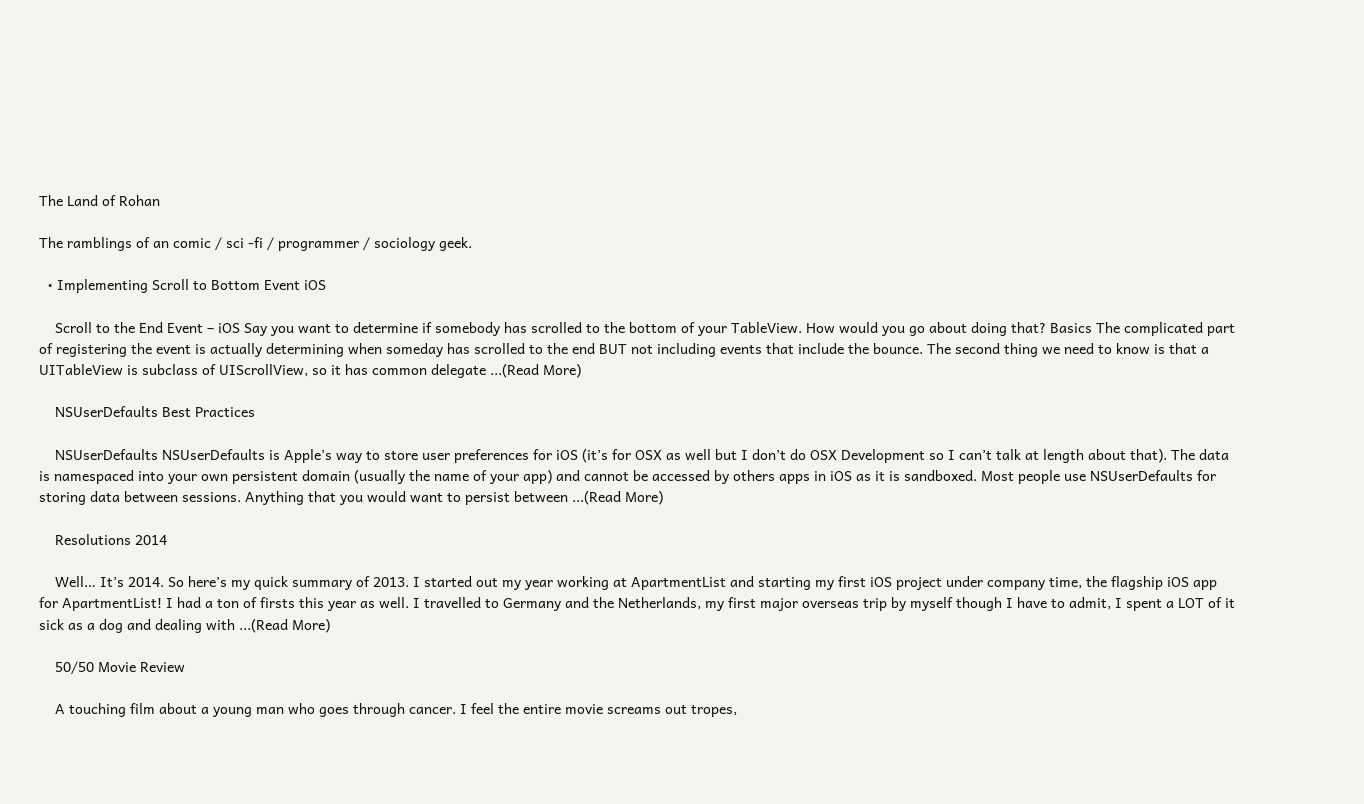The Land of Rohan

The ramblings of an comic / sci -fi / programmer / sociology geek.

  • Implementing Scroll to Bottom Event iOS

    Scroll to the End Event – iOS Say you want to determine if somebody has scrolled to the bottom of your TableView. How would you go about doing that? Basics The complicated part of registering the event is actually determining when someday has scrolled to the end BUT not including events that include the bounce. The second thing we need to know is that a UITableView is subclass of UIScrollView, so it has common delegate ...(Read More)

    NSUserDefaults Best Practices

    NSUserDefaults NSUserDefaults is Apple’s way to store user preferences for iOS (it’s for OSX as well but I don’t do OSX Development so I can’t talk at length about that). The data is namespaced into your own persistent domain (usually the name of your app) and cannot be accessed by others apps in iOS as it is sandboxed. Most people use NSUserDefaults for storing data between sessions. Anything that you would want to persist between ...(Read More)

    Resolutions 2014

    Well… It’s 2014. So here’s my quick summary of 2013. I started out my year working at ApartmentList and starting my first iOS project under company time, the flagship iOS app for ApartmentList! I had a ton of firsts this year as well. I travelled to Germany and the Netherlands, my first major overseas trip by myself though I have to admit, I spent a LOT of it sick as a dog and dealing with ...(Read More)

    50/50 Movie Review

    A touching film about a young man who goes through cancer. I feel the entire movie screams out tropes,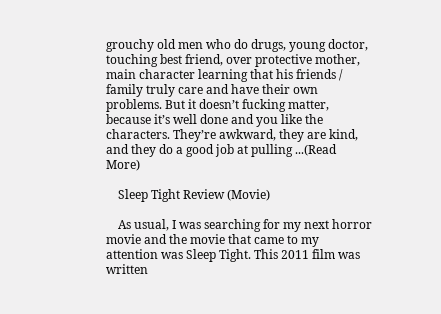grouchy old men who do drugs, young doctor, touching best friend, over protective mother, main character learning that his friends / family truly care and have their own problems. But it doesn’t fucking matter, because it’s well done and you like the characters. They’re awkward, they are kind, and they do a good job at pulling ...(Read More)

    Sleep Tight Review (Movie)

    As usual, I was searching for my next horror movie and the movie that came to my attention was Sleep Tight. This 2011 film was written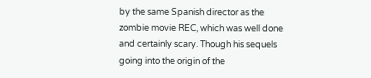by the same Spanish director as the zombie movie REC, which was well done and certainly scary. Though his sequels going into the origin of the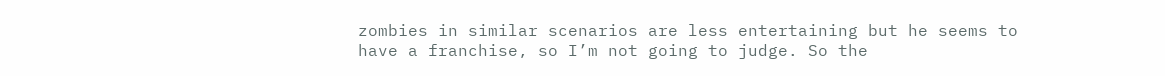zombies in similar scenarios are less entertaining but he seems to have a franchise, so I’m not going to judge. So the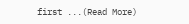first ...(Read More)